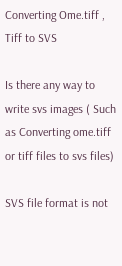Converting Ome.tiff , Tiff to SVS

Is there any way to write svs images ( Such as Converting ome.tiff or tiff files to svs files)

SVS file format is not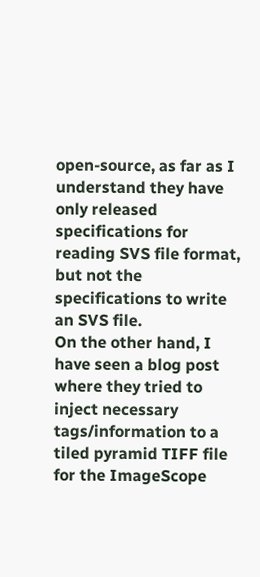open-source, as far as I understand they have only released specifications for reading SVS file format, but not the specifications to write an SVS file.
On the other hand, I have seen a blog post where they tried to inject necessary tags/information to a tiled pyramid TIFF file for the ImageScope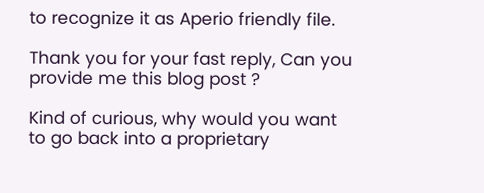to recognize it as Aperio friendly file.

Thank you for your fast reply, Can you provide me this blog post ?

Kind of curious, why would you want to go back into a proprietary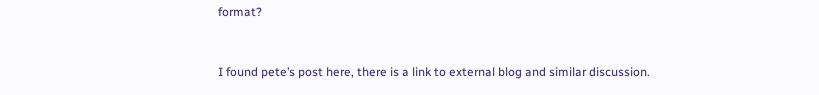format?


I found pete’s post here, there is a link to external blog and similar discussion.